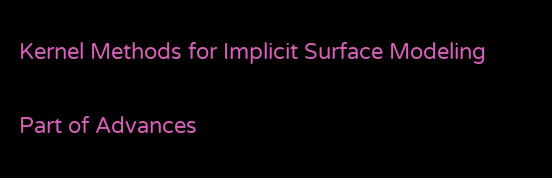Kernel Methods for Implicit Surface Modeling

Part of Advances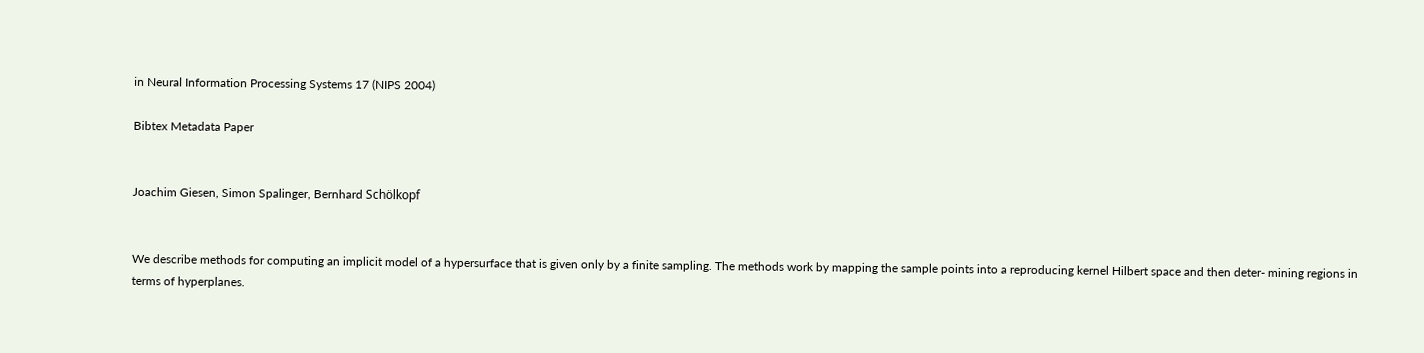in Neural Information Processing Systems 17 (NIPS 2004)

Bibtex Metadata Paper


Joachim Giesen, Simon Spalinger, Bernhard Schölkopf


We describe methods for computing an implicit model of a hypersurface that is given only by a finite sampling. The methods work by mapping the sample points into a reproducing kernel Hilbert space and then deter- mining regions in terms of hyperplanes.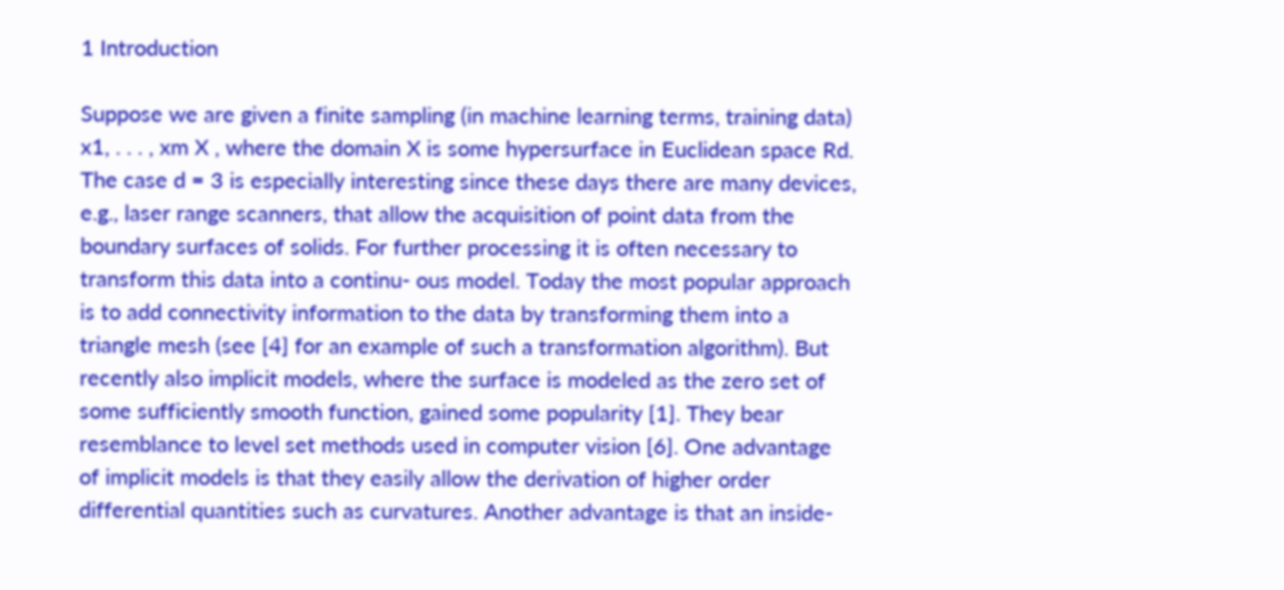1 Introduction

Suppose we are given a finite sampling (in machine learning terms, training data) x1, . . . , xm X , where the domain X is some hypersurface in Euclidean space Rd. The case d = 3 is especially interesting since these days there are many devices, e.g., laser range scanners, that allow the acquisition of point data from the boundary surfaces of solids. For further processing it is often necessary to transform this data into a continu- ous model. Today the most popular approach is to add connectivity information to the data by transforming them into a triangle mesh (see [4] for an example of such a transformation algorithm). But recently also implicit models, where the surface is modeled as the zero set of some sufficiently smooth function, gained some popularity [1]. They bear resemblance to level set methods used in computer vision [6]. One advantage of implicit models is that they easily allow the derivation of higher order differential quantities such as curvatures. Another advantage is that an inside-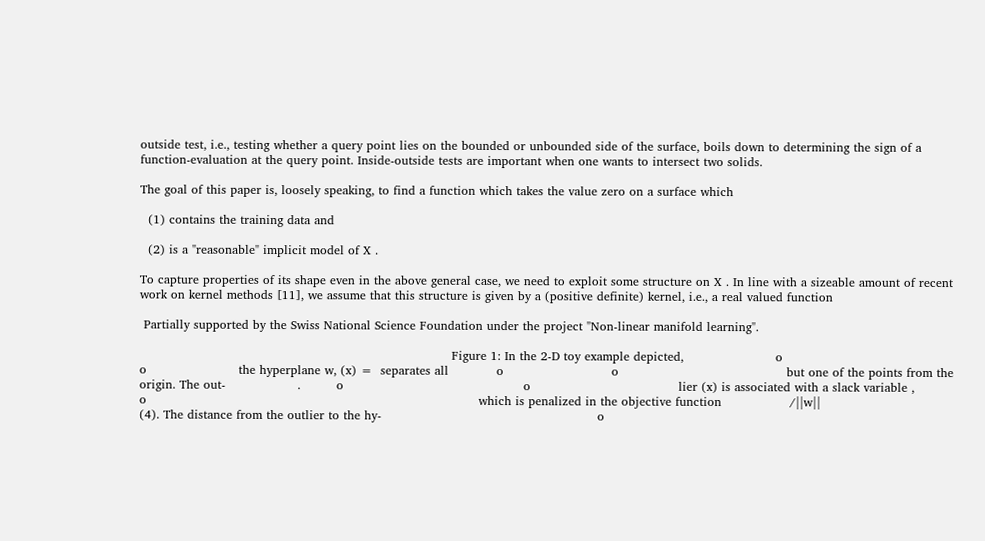outside test, i.e., testing whether a query point lies on the bounded or unbounded side of the surface, boils down to determining the sign of a function-evaluation at the query point. Inside-outside tests are important when one wants to intersect two solids.

The goal of this paper is, loosely speaking, to find a function which takes the value zero on a surface which

  (1) contains the training data and

  (2) is a "reasonable" implicit model of X .

To capture properties of its shape even in the above general case, we need to exploit some structure on X . In line with a sizeable amount of recent work on kernel methods [11], we assume that this structure is given by a (positive definite) kernel, i.e., a real valued function

 Partially supported by the Swiss National Science Foundation under the project "Non-linear manifold learning".

                                                                              Figure 1: In the 2-D toy example depicted,                       o                                                           o                       the hyperplane w, (x) =  separates all            o                           o                                          but one of the points from the origin. The out-                  .         o                                             o                                     lier (x) is associated with a slack variable ,                                                                 o                                                                                   which is penalized in the objective function                 /||w||                                                           (4). The distance from the outlier to the hy-                                                      o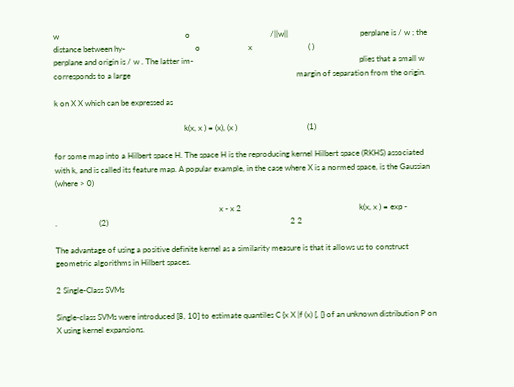w                                                               o                                        /||w||                                    perplane is / w ; the distance between hy-                                   o                        x                            ( )                                                    perplane and origin is / w . The latter im-                                                                                   plies that a small w corresponds to a large                                                                                   margin of separation from the origin.

k on X X which can be expressed as

                                                                 k(x, x ) = (x), (x )                                   (1)

for some map into a Hilbert space H. The space H is the reproducing kernel Hilbert space (RKHS) associated with k, and is called its feature map. A popular example, in the case where X is a normed space, is the Gaussian (where > 0)

                                                                                  x - x 2                                                           k(x, x ) = exp -                              .                     (2)                                                                                           2 2

The advantage of using a positive definite kernel as a similarity measure is that it allows us to construct geometric algorithms in Hilbert spaces.

2 Single-Class SVMs

Single-class SVMs were introduced [8, 10] to estimate quantiles C {x X |f (x) [, [} of an unknown distribution P on X using kernel expansions.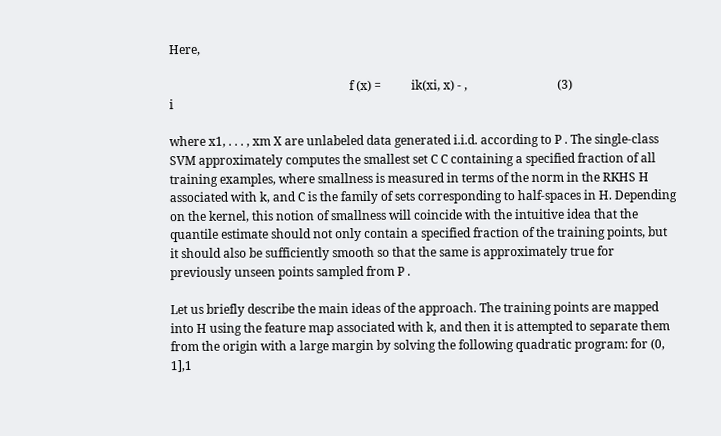Here,

                                                            f (x) =          ik(xi, x) - ,                              (3)                                                                             i

where x1, . . . , xm X are unlabeled data generated i.i.d. according to P . The single-class SVM approximately computes the smallest set C C containing a specified fraction of all training examples, where smallness is measured in terms of the norm in the RKHS H associated with k, and C is the family of sets corresponding to half-spaces in H. Depending on the kernel, this notion of smallness will coincide with the intuitive idea that the quantile estimate should not only contain a specified fraction of the training points, but it should also be sufficiently smooth so that the same is approximately true for previously unseen points sampled from P .

Let us briefly describe the main ideas of the approach. The training points are mapped into H using the feature map associated with k, and then it is attempted to separate them from the origin with a large margin by solving the following quadratic program: for (0, 1],1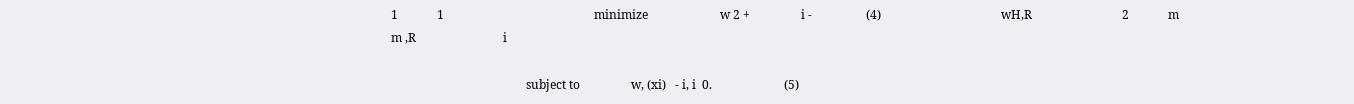1             1                                                  minimize                        w 2 +                 i -                  (4)                                        wH,R                              2             m                                                                m ,R                             i

                                             subject to                 w, (xi)   - i, i  0.                        (5)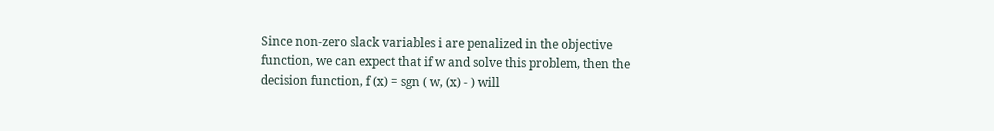Since non-zero slack variables i are penalized in the objective function, we can expect that if w and solve this problem, then the decision function, f (x) = sgn ( w, (x) - ) will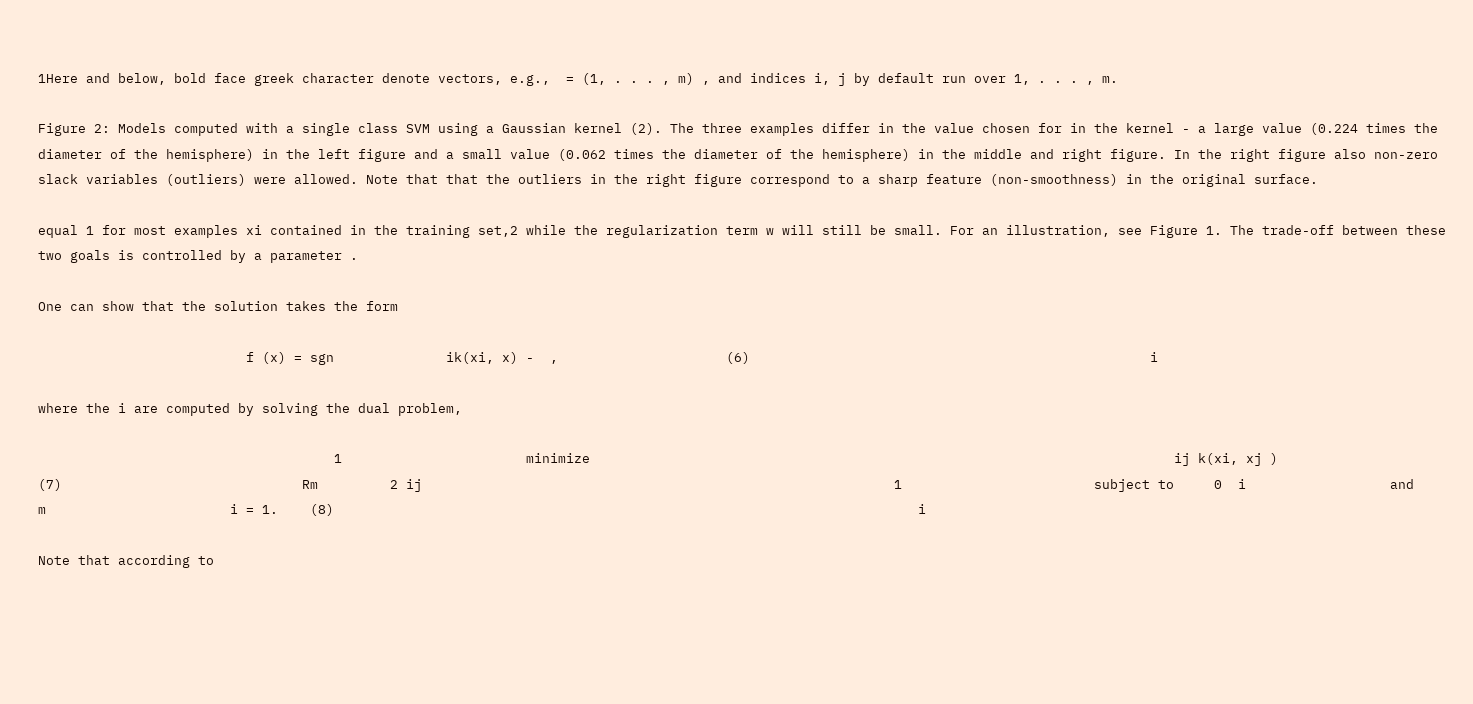1Here and below, bold face greek character denote vectors, e.g.,  = (1, . . . , m) , and indices i, j by default run over 1, . . . , m.

Figure 2: Models computed with a single class SVM using a Gaussian kernel (2). The three examples differ in the value chosen for in the kernel - a large value (0.224 times the diameter of the hemisphere) in the left figure and a small value (0.062 times the diameter of the hemisphere) in the middle and right figure. In the right figure also non-zero slack variables (outliers) were allowed. Note that that the outliers in the right figure correspond to a sharp feature (non-smoothness) in the original surface.

equal 1 for most examples xi contained in the training set,2 while the regularization term w will still be small. For an illustration, see Figure 1. The trade-off between these two goals is controlled by a parameter .

One can show that the solution takes the form

                          f (x) = sgn              ik(xi, x) -  ,                     (6)                                                  i

where the i are computed by solving the dual problem,

                                     1                       minimize                                                                         ij k(xi, xj )                        (7)                              Rm         2 ij                                                           1                        subject to     0  i                  and                                                                     m                       i = 1.    (8)                                                                         i

Note that according to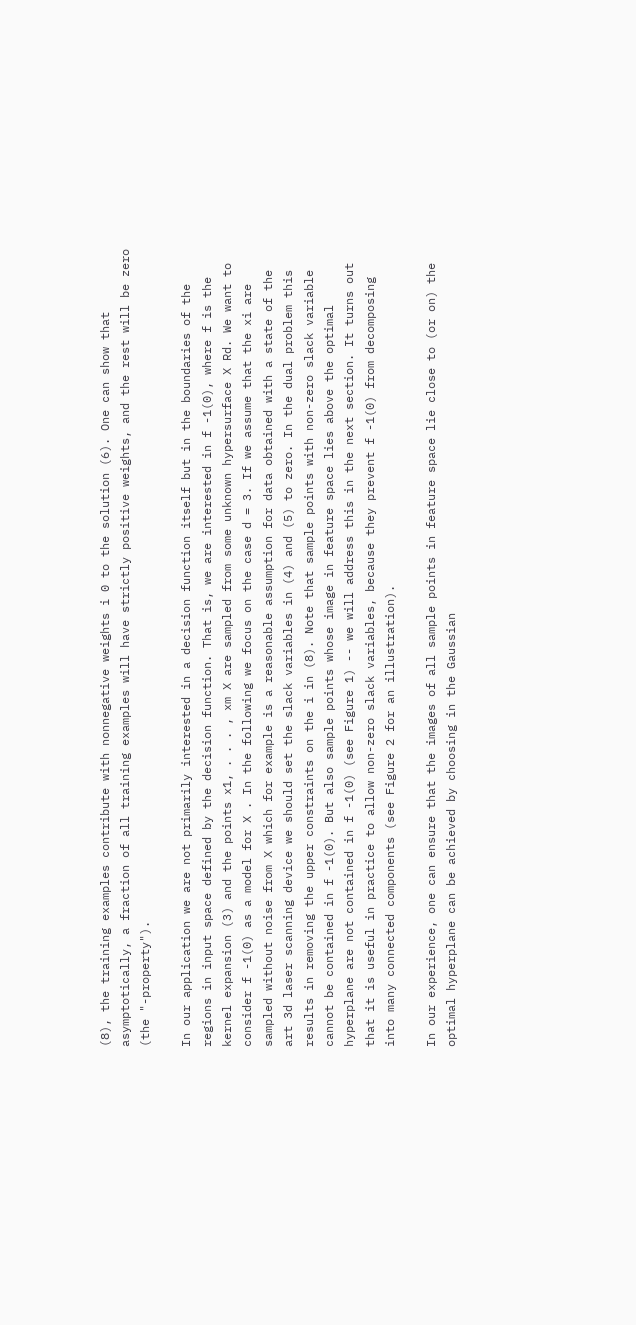(8), the training examples contribute with nonnegative weights i 0 to the solution (6). One can show that asymptotically, a fraction of all training examples will have strictly positive weights, and the rest will be zero (the "-property").

In our application we are not primarily interested in a decision function itself but in the boundaries of the regions in input space defined by the decision function. That is, we are interested in f -1(0), where f is the kernel expansion (3) and the points x1, . . . , xm X are sampled from some unknown hypersurface X Rd. We want to consider f -1(0) as a model for X . In the following we focus on the case d = 3. If we assume that the xi are sampled without noise from X which for example is a reasonable assumption for data obtained with a state of the art 3d laser scanning device we should set the slack variables in (4) and (5) to zero. In the dual problem this results in removing the upper constraints on the i in (8). Note that sample points with non-zero slack variable cannot be contained in f -1(0). But also sample points whose image in feature space lies above the optimal hyperplane are not contained in f -1(0) (see Figure 1) -- we will address this in the next section. It turns out that it is useful in practice to allow non-zero slack variables, because they prevent f -1(0) from decomposing into many connected components (see Figure 2 for an illustration).

In our experience, one can ensure that the images of all sample points in feature space lie close to (or on) the optimal hyperplane can be achieved by choosing in the Gaussian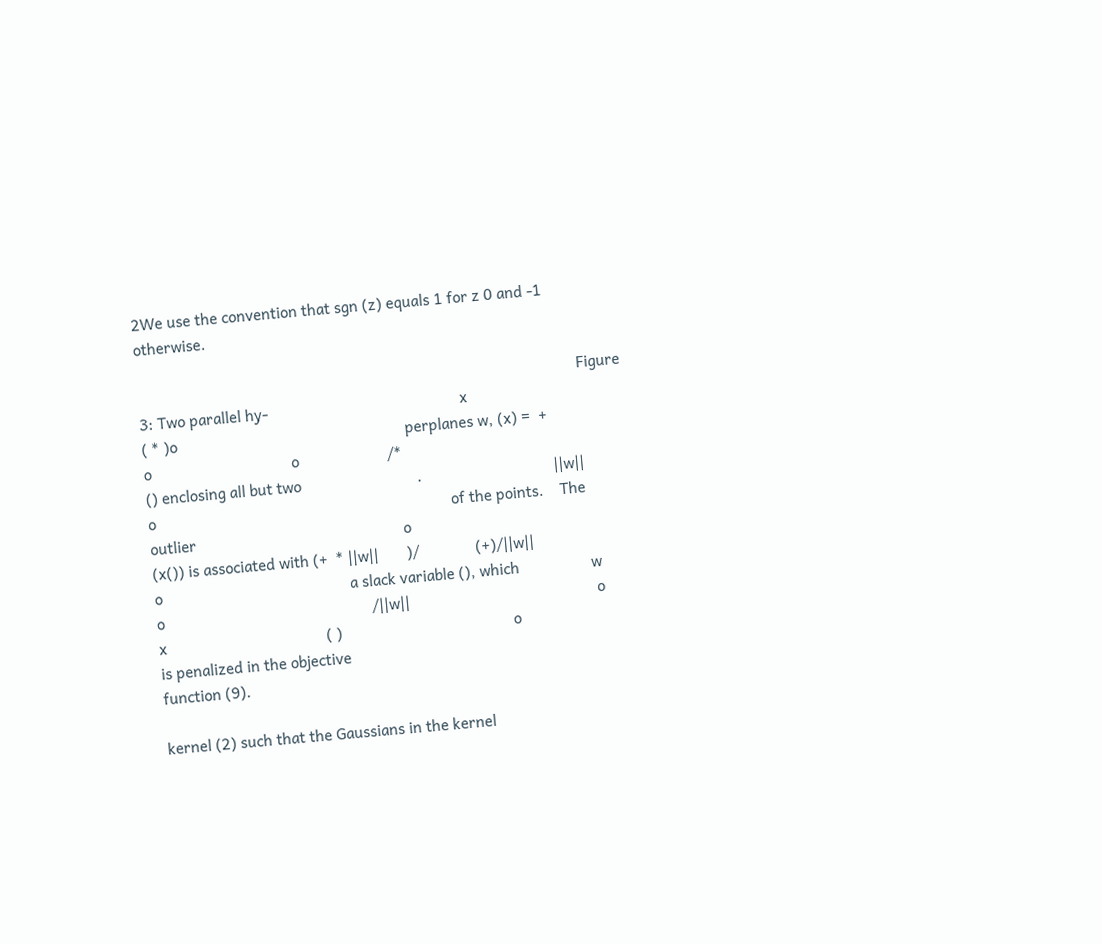2We use the convention that sgn (z) equals 1 for z 0 and -1 otherwise.

                                                                                                              Figure 3: Two parallel hy-                                                x                                                    ( * )o                                                         perplanes w, (x) =  +                       o                                   o                      /*                                                      () enclosing all but two                             .                                 ||w||                                        o                                                                          of the points.    The outlier                                                    o                                                                                                                   (x()) is associated with (+  * ||w||       )/              (+)/||w||                                 o                                               a slack variable (), which                  w                                                         o                                                    /||w||                                               o                                    x                                        ( )                                           o                            is penalized in the objective                                                                                                                   function (9).

kernel (2) such that the Gaussians in the kernel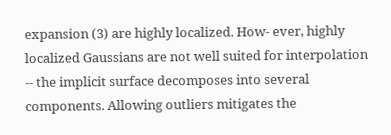expansion (3) are highly localized. How- ever, highly localized Gaussians are not well suited for interpolation -- the implicit surface decomposes into several components. Allowing outliers mitigates the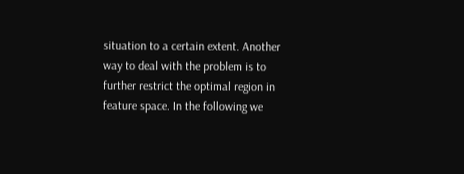situation to a certain extent. Another way to deal with the problem is to further restrict the optimal region in feature space. In the following we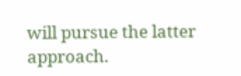will pursue the latter approach.